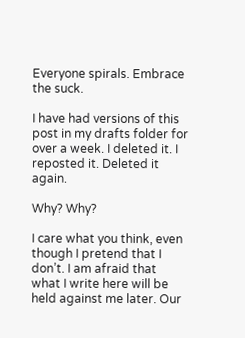Everyone spirals. Embrace the suck.

I have had versions of this post in my drafts folder for over a week. I deleted it. I reposted it. Deleted it again.

Why? Why?

I care what you think, even though I pretend that I don’t. I am afraid that what I write here will be held against me later. Our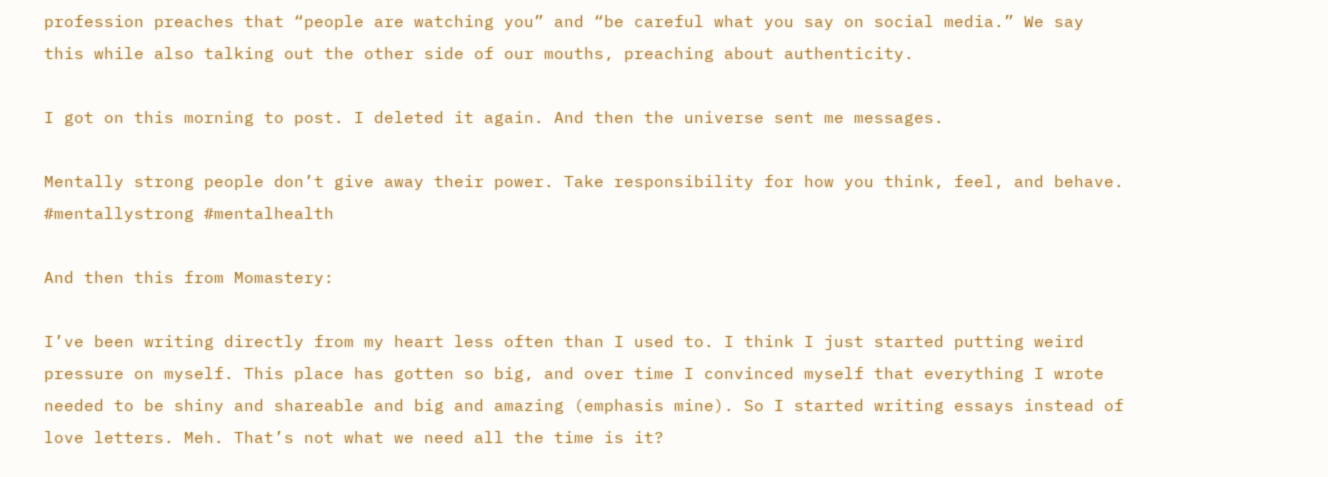profession preaches that “people are watching you” and “be careful what you say on social media.” We say this while also talking out the other side of our mouths, preaching about authenticity.

I got on this morning to post. I deleted it again. And then the universe sent me messages.

Mentally strong people don’t give away their power. Take responsibility for how you think, feel, and behave. #mentallystrong #mentalhealth

And then this from Momastery:

I’ve been writing directly from my heart less often than I used to. I think I just started putting weird pressure on myself. This place has gotten so big, and over time I convinced myself that everything I wrote needed to be shiny and shareable and big and amazing (emphasis mine). So I started writing essays instead of love letters. Meh. That’s not what we need all the time is it?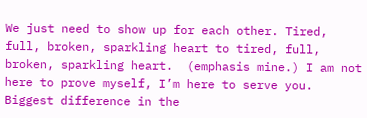We just need to show up for each other. Tired, full, broken, sparkling heart to tired, full, broken, sparkling heart.  (emphasis mine.) I am not here to prove myself, I’m here to serve you. Biggest difference in the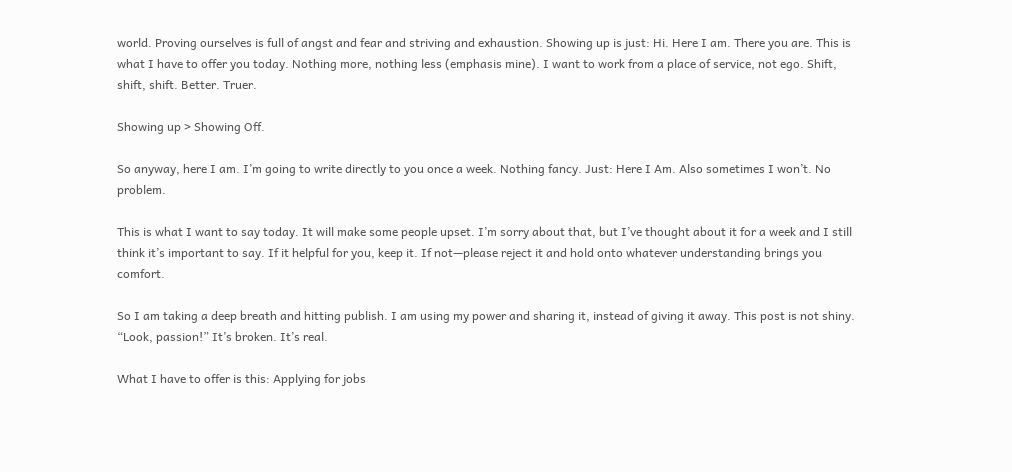world. Proving ourselves is full of angst and fear and striving and exhaustion. Showing up is just: Hi. Here I am. There you are. This is what I have to offer you today. Nothing more, nothing less (emphasis mine). I want to work from a place of service, not ego. Shift, shift, shift. Better. Truer.

Showing up > Showing Off.

So anyway, here I am. I’m going to write directly to you once a week. Nothing fancy. Just: Here I Am. Also sometimes I won’t. No problem.

This is what I want to say today. It will make some people upset. I’m sorry about that, but I’ve thought about it for a week and I still think it’s important to say. If it helpful for you, keep it. If not—please reject it and hold onto whatever understanding brings you comfort.

So I am taking a deep breath and hitting publish. I am using my power and sharing it, instead of giving it away. This post is not shiny. “Look, passion!” It’s broken. It’s real.

What I have to offer is this: Applying for jobs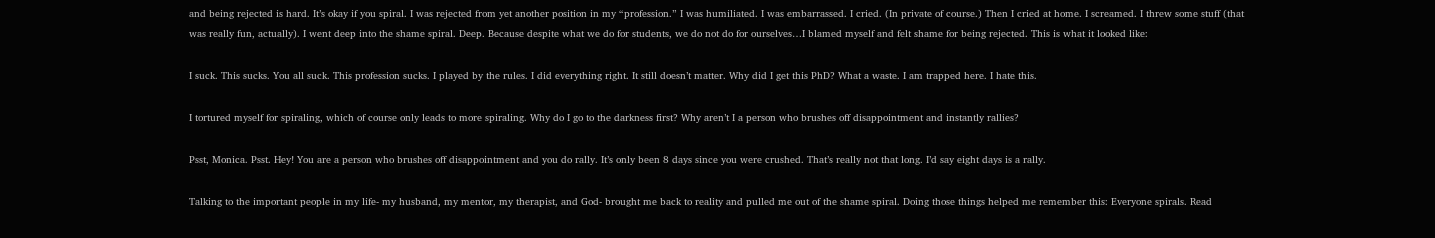and being rejected is hard. It’s okay if you spiral. I was rejected from yet another position in my “profession.” I was humiliated. I was embarrassed. I cried. (In private of course.) Then I cried at home. I screamed. I threw some stuff (that was really fun, actually). I went deep into the shame spiral. Deep. Because despite what we do for students, we do not do for ourselves…I blamed myself and felt shame for being rejected. This is what it looked like:

I suck. This sucks. You all suck. This profession sucks. I played by the rules. I did everything right. It still doesn’t matter. Why did I get this PhD? What a waste. I am trapped here. I hate this.

I tortured myself for spiraling, which of course only leads to more spiraling. Why do I go to the darkness first? Why aren’t I a person who brushes off disappointment and instantly rallies?

Psst, Monica. Psst. Hey! You are a person who brushes off disappointment and you do rally. It’s only been 8 days since you were crushed. That’s really not that long. I’d say eight days is a rally.

Talking to the important people in my life- my husband, my mentor, my therapist, and God- brought me back to reality and pulled me out of the shame spiral. Doing those things helped me remember this: Everyone spirals. Read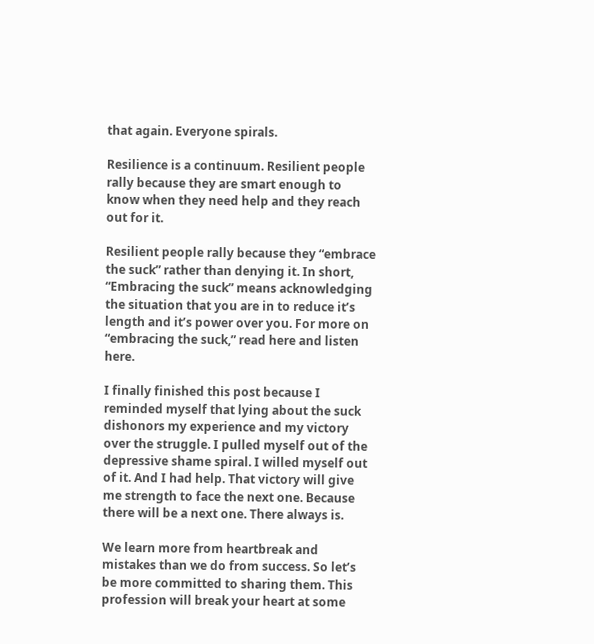that again. Everyone spirals.

Resilience is a continuum. Resilient people rally because they are smart enough to know when they need help and they reach out for it.

Resilient people rally because they “embrace the suck” rather than denying it. In short, “Embracing the suck” means acknowledging the situation that you are in to reduce it’s length and it’s power over you. For more on “embracing the suck,” read here and listen here.

I finally finished this post because I reminded myself that lying about the suck dishonors my experience and my victory over the struggle. I pulled myself out of the depressive shame spiral. I willed myself out of it. And I had help. That victory will give me strength to face the next one. Because there will be a next one. There always is.

We learn more from heartbreak and mistakes than we do from success. So let’s be more committed to sharing them. This profession will break your heart at some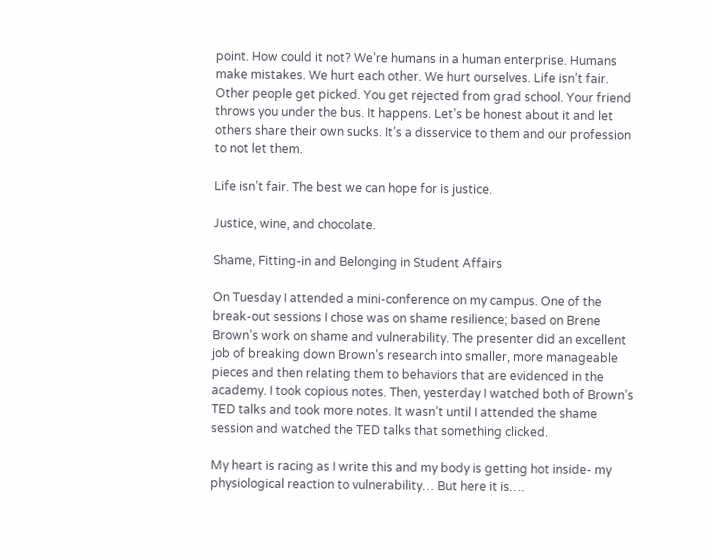point. How could it not? We’re humans in a human enterprise. Humans make mistakes. We hurt each other. We hurt ourselves. Life isn’t fair. Other people get picked. You get rejected from grad school. Your friend throws you under the bus. It happens. Let’s be honest about it and let others share their own sucks. It’s a disservice to them and our profession to not let them.

Life isn’t fair. The best we can hope for is justice.

Justice, wine, and chocolate.

Shame, Fitting-in and Belonging in Student Affairs

On Tuesday I attended a mini-conference on my campus. One of the break-out sessions I chose was on shame resilience; based on Brene Brown’s work on shame and vulnerability. The presenter did an excellent job of breaking down Brown’s research into smaller, more manageable pieces and then relating them to behaviors that are evidenced in the academy. I took copious notes. Then, yesterday I watched both of Brown’s TED talks and took more notes. It wasn’t until I attended the shame session and watched the TED talks that something clicked.

My heart is racing as I write this and my body is getting hot inside- my physiological reaction to vulnerability… But here it is….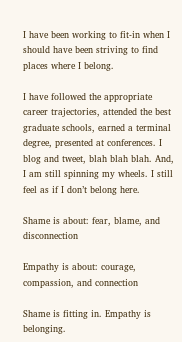I have been working to fit-in when I should have been striving to find places where I belong.

I have followed the appropriate career trajectories, attended the best graduate schools, earned a terminal degree, presented at conferences. I blog and tweet, blah blah blah. And, I am still spinning my wheels. I still feel as if I don’t belong here.

Shame is about: fear, blame, and disconnection

Empathy is about: courage, compassion, and connection

Shame is fitting in. Empathy is belonging.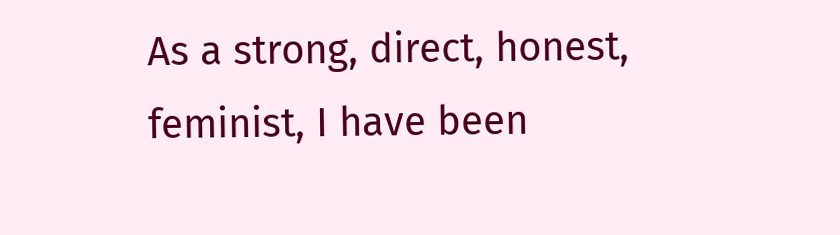As a strong, direct, honest, feminist, I have been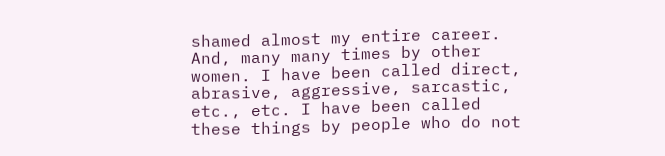shamed almost my entire career. And, many many times by other women. I have been called direct, abrasive, aggressive, sarcastic, etc., etc. I have been called these things by people who do not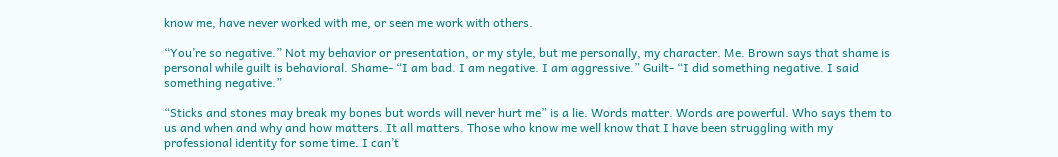know me, have never worked with me, or seen me work with others.

“You’re so negative.” Not my behavior or presentation, or my style, but me personally, my character. Me. Brown says that shame is personal while guilt is behavioral. Shame- “I am bad. I am negative. I am aggressive.” Guilt- “I did something negative. I said something negative.”

“Sticks and stones may break my bones but words will never hurt me” is a lie. Words matter. Words are powerful. Who says them to us and when and why and how matters. It all matters. Those who know me well know that I have been struggling with my professional identity for some time. I can’t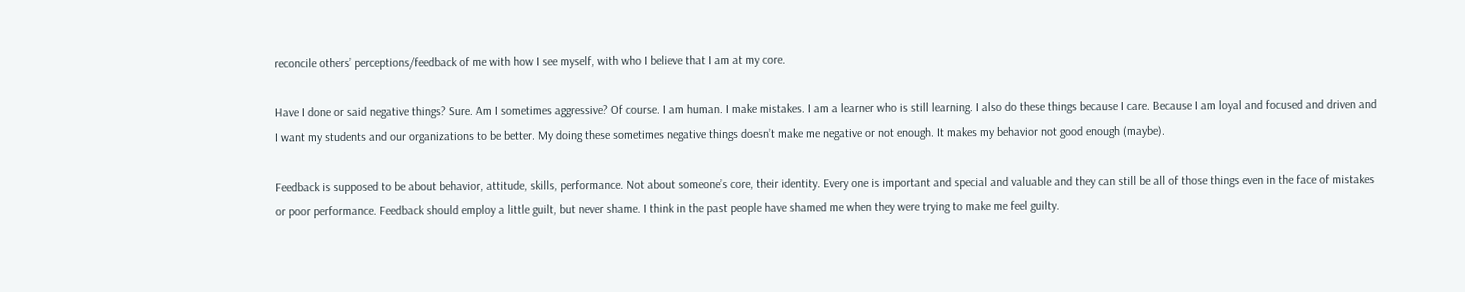reconcile others’ perceptions/feedback of me with how I see myself, with who I believe that I am at my core.

Have I done or said negative things? Sure. Am I sometimes aggressive? Of course. I am human. I make mistakes. I am a learner who is still learning. I also do these things because I care. Because I am loyal and focused and driven and I want my students and our organizations to be better. My doing these sometimes negative things doesn’t make me negative or not enough. It makes my behavior not good enough (maybe).

Feedback is supposed to be about behavior, attitude, skills, performance. Not about someone’s core, their identity. Every one is important and special and valuable and they can still be all of those things even in the face of mistakes or poor performance. Feedback should employ a little guilt, but never shame. I think in the past people have shamed me when they were trying to make me feel guilty.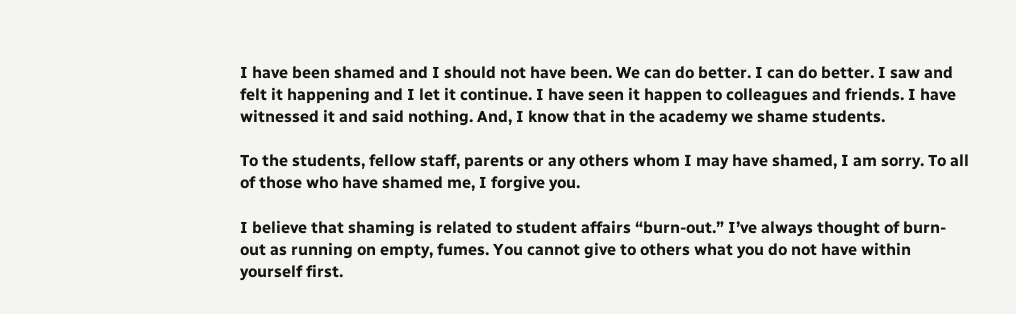I have been shamed and I should not have been. We can do better. I can do better. I saw and felt it happening and I let it continue. I have seen it happen to colleagues and friends. I have witnessed it and said nothing. And, I know that in the academy we shame students.

To the students, fellow staff, parents or any others whom I may have shamed, I am sorry. To all of those who have shamed me, I forgive you.

I believe that shaming is related to student affairs “burn-out.” I’ve always thought of burn-out as running on empty, fumes. You cannot give to others what you do not have within yourself first.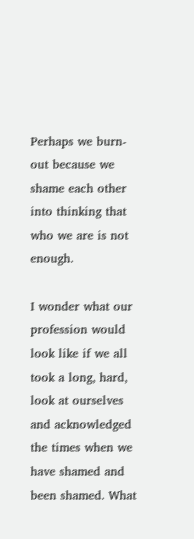Perhaps we burn-out because we shame each other into thinking that who we are is not enough.

I wonder what our profession would look like if we all took a long, hard, look at ourselves and acknowledged the times when we have shamed and been shamed. What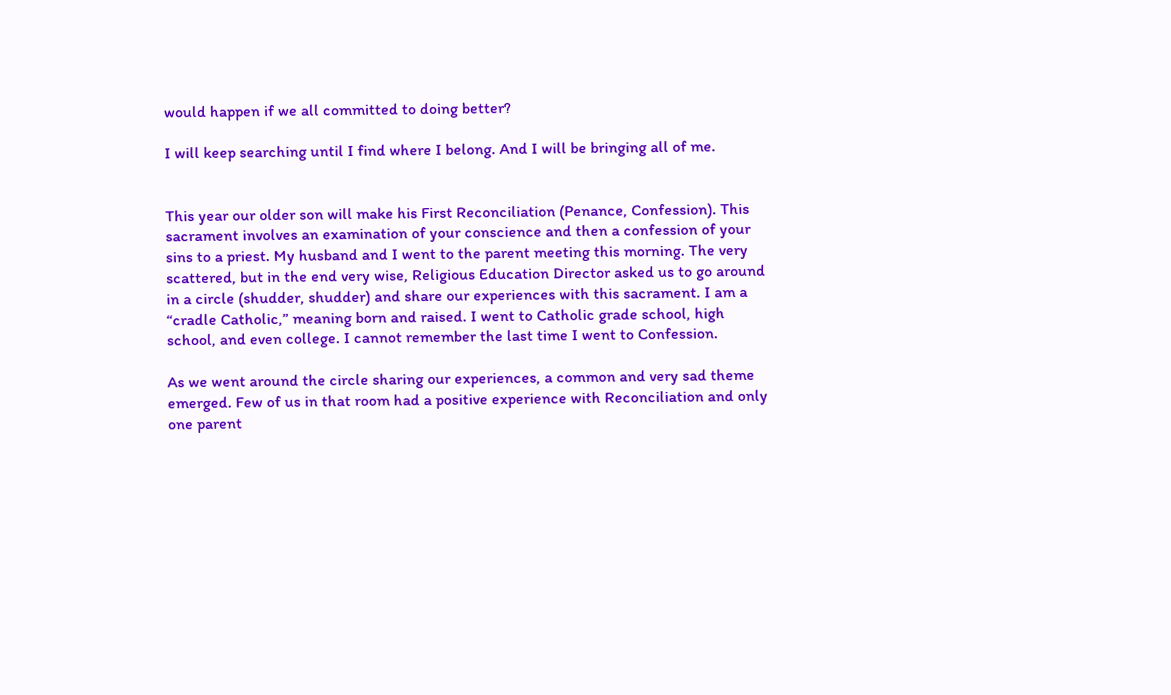would happen if we all committed to doing better?

I will keep searching until I find where I belong. And I will be bringing all of me.


This year our older son will make his First Reconciliation (Penance, Confession). This sacrament involves an examination of your conscience and then a confession of your sins to a priest. My husband and I went to the parent meeting this morning. The very scattered, but in the end very wise, Religious Education Director asked us to go around in a circle (shudder, shudder) and share our experiences with this sacrament. I am a “cradle Catholic,” meaning born and raised. I went to Catholic grade school, high school, and even college. I cannot remember the last time I went to Confession.

As we went around the circle sharing our experiences, a common and very sad theme emerged. Few of us in that room had a positive experience with Reconciliation and only one parent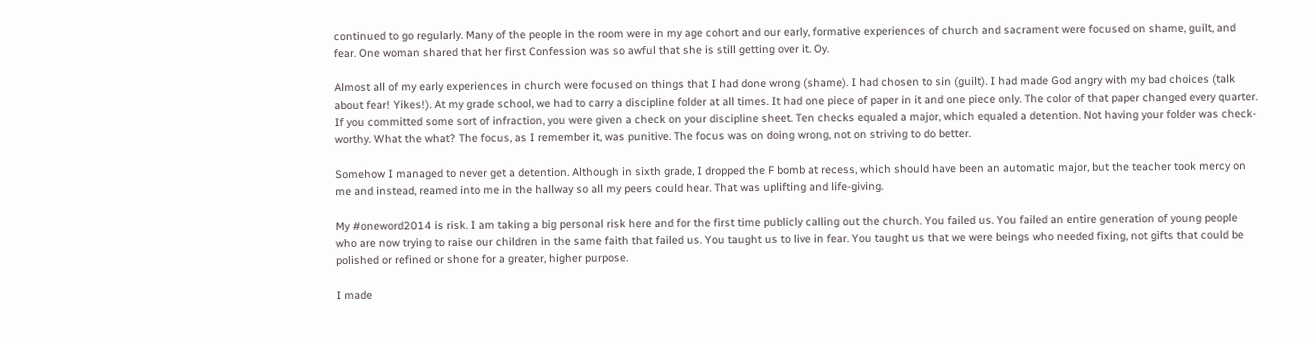continued to go regularly. Many of the people in the room were in my age cohort and our early, formative experiences of church and sacrament were focused on shame, guilt, and fear. One woman shared that her first Confession was so awful that she is still getting over it. Oy.

Almost all of my early experiences in church were focused on things that I had done wrong (shame). I had chosen to sin (guilt). I had made God angry with my bad choices (talk about fear! Yikes!). At my grade school, we had to carry a discipline folder at all times. It had one piece of paper in it and one piece only. The color of that paper changed every quarter. If you committed some sort of infraction, you were given a check on your discipline sheet. Ten checks equaled a major, which equaled a detention. Not having your folder was check-worthy. What the what? The focus, as I remember it, was punitive. The focus was on doing wrong, not on striving to do better.

Somehow I managed to never get a detention. Although in sixth grade, I dropped the F bomb at recess, which should have been an automatic major, but the teacher took mercy on me and instead, reamed into me in the hallway so all my peers could hear. That was uplifting and life-giving.

My #oneword2014 is risk. I am taking a big personal risk here and for the first time publicly calling out the church. You failed us. You failed an entire generation of young people who are now trying to raise our children in the same faith that failed us. You taught us to live in fear. You taught us that we were beings who needed fixing, not gifts that could be polished or refined or shone for a greater, higher purpose.

I made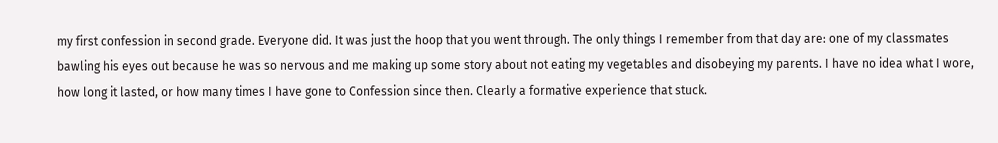my first confession in second grade. Everyone did. It was just the hoop that you went through. The only things I remember from that day are: one of my classmates bawling his eyes out because he was so nervous and me making up some story about not eating my vegetables and disobeying my parents. I have no idea what I wore, how long it lasted, or how many times I have gone to Confession since then. Clearly a formative experience that stuck.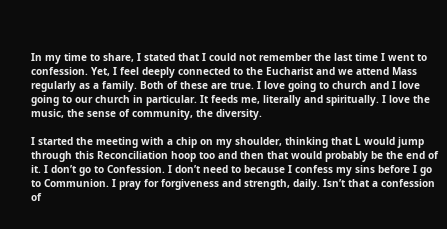In my time to share, I stated that I could not remember the last time I went to confession. Yet, I feel deeply connected to the Eucharist and we attend Mass regularly as a family. Both of these are true. I love going to church and I love going to our church in particular. It feeds me, literally and spiritually. I love the music, the sense of community, the diversity.

I started the meeting with a chip on my shoulder, thinking that L would jump through this Reconciliation hoop too and then that would probably be the end of it. I don’t go to Confession. I don’t need to because I confess my sins before I go to Communion. I pray for forgiveness and strength, daily. Isn’t that a confession of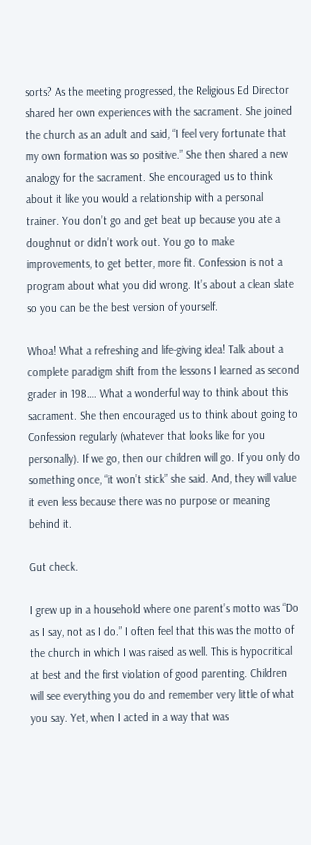sorts? As the meeting progressed, the Religious Ed Director shared her own experiences with the sacrament. She joined the church as an adult and said, “I feel very fortunate that my own formation was so positive.” She then shared a new analogy for the sacrament. She encouraged us to think about it like you would a relationship with a personal trainer. You don’t go and get beat up because you ate a doughnut or didn’t work out. You go to make improvements, to get better, more fit. Confession is not a program about what you did wrong. It’s about a clean slate so you can be the best version of yourself.

Whoa! What a refreshing and life-giving idea! Talk about a complete paradigm shift from the lessons I learned as second grader in 198…. What a wonderful way to think about this sacrament. She then encouraged us to think about going to Confession regularly (whatever that looks like for you personally). If we go, then our children will go. If you only do something once, “it won’t stick” she said. And, they will value it even less because there was no purpose or meaning behind it.

Gut check.

I grew up in a household where one parent’s motto was “Do as I say, not as I do.” I often feel that this was the motto of the church in which I was raised as well. This is hypocritical at best and the first violation of good parenting. Children will see everything you do and remember very little of what you say. Yet, when I acted in a way that was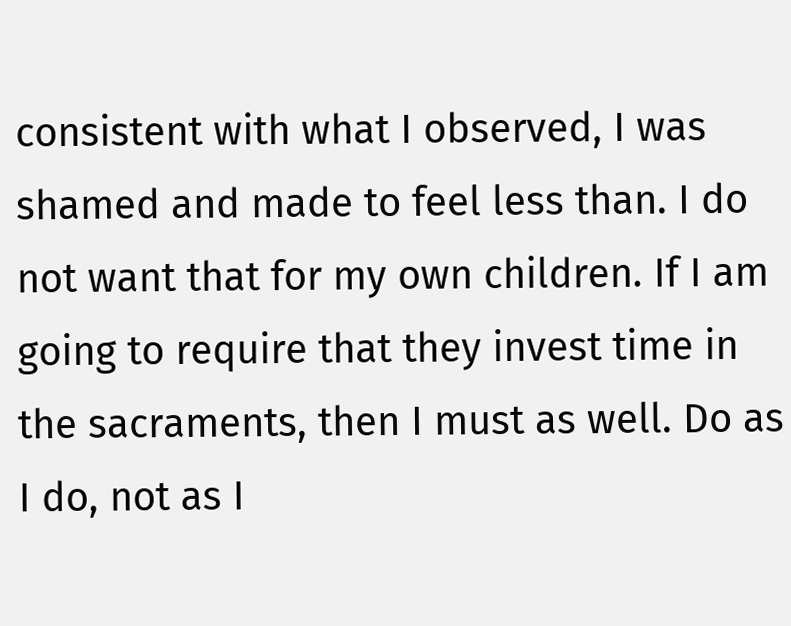consistent with what I observed, I was shamed and made to feel less than. I do not want that for my own children. If I am going to require that they invest time in the sacraments, then I must as well. Do as I do, not as I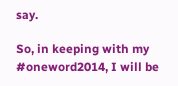say.

So, in keeping with my #oneword2014, I will be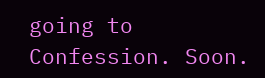going to Confession. Soon.